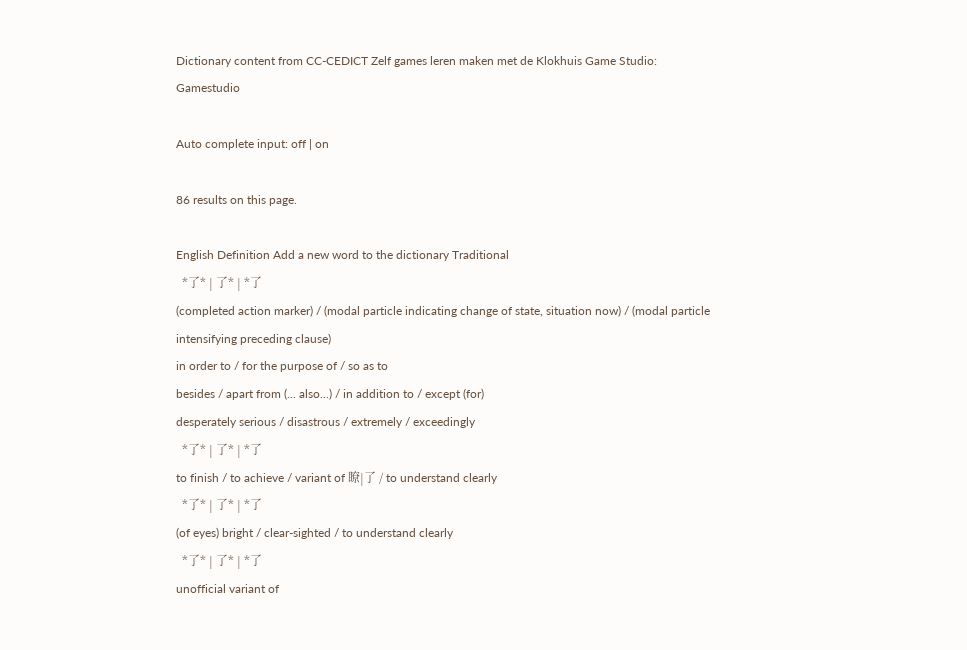Dictionary content from CC-CEDICT Zelf games leren maken met de Klokhuis Game Studio: Gamestudio

Auto complete input: off | on

86 results on this page.

English Definition Add a new word to the dictionary Traditional
  *了* | 了* | *了
(completed action marker) / (modal particle indicating change of state, situation now) / (modal particle intensifying preceding clause)
in order to / for the purpose of / so as to
besides / apart from (... also...) / in addition to / except (for)
desperately serious / disastrous / extremely / exceedingly
  *了* | 了* | *了
to finish / to achieve / variant of 瞭|了 / to understand clearly
  *了* | 了* | *了
(of eyes) bright / clear-sighted / to understand clearly
  *了* | 了* | *了
unofficial variant of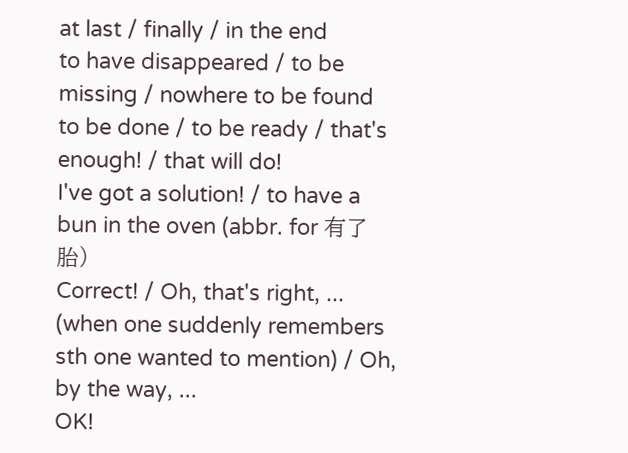at last / finally / in the end
to have disappeared / to be missing / nowhere to be found
to be done / to be ready / that's enough! / that will do!
I've got a solution! / to have a bun in the oven (abbr. for 有了胎)
Correct! / Oh, that's right, ... (when one suddenly remembers sth one wanted to mention) / Oh, by the way, ...
OK!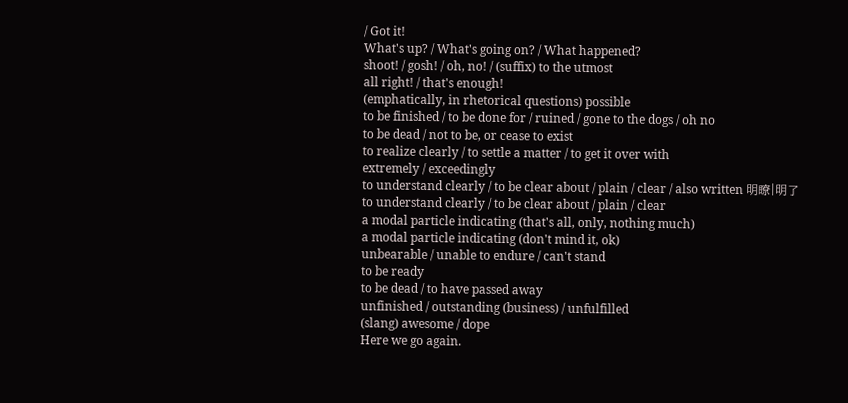/ Got it!
What's up? / What's going on? / What happened?
shoot! / gosh! / oh, no! / (suffix) to the utmost
all right! / that's enough!
(emphatically, in rhetorical questions) possible
to be finished / to be done for / ruined / gone to the dogs / oh no
to be dead / not to be, or cease to exist
to realize clearly / to settle a matter / to get it over with
extremely / exceedingly
to understand clearly / to be clear about / plain / clear / also written 明瞭|明了
to understand clearly / to be clear about / plain / clear
a modal particle indicating (that's all, only, nothing much)
a modal particle indicating (don't mind it, ok)
unbearable / unable to endure / can't stand
to be ready
to be dead / to have passed away
unfinished / outstanding (business) / unfulfilled
(slang) awesome / dope
Here we go again.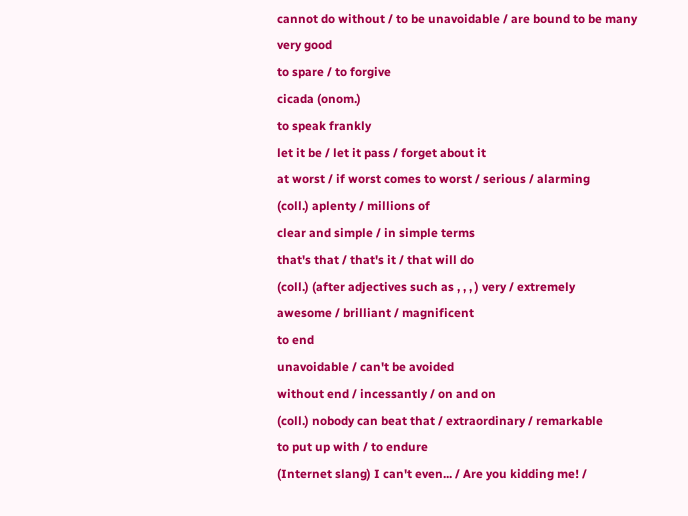cannot do without / to be unavoidable / are bound to be many
very good
to spare / to forgive
cicada (onom.)
to speak frankly
let it be / let it pass / forget about it
at worst / if worst comes to worst / serious / alarming
(coll.) aplenty / millions of
clear and simple / in simple terms
that's that / that's it / that will do
(coll.) (after adjectives such as , , , ) very / extremely
awesome / brilliant / magnificent
to end
unavoidable / can't be avoided
without end / incessantly / on and on
(coll.) nobody can beat that / extraordinary / remarkable
to put up with / to endure
(Internet slang) I can't even... / Are you kidding me! /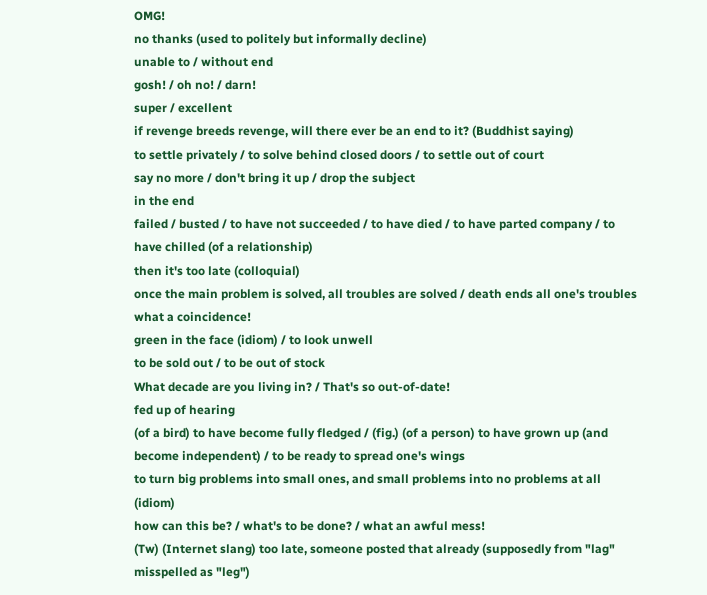OMG!
no thanks (used to politely but informally decline)
unable to / without end
gosh! / oh no! / darn!
super / excellent
if revenge breeds revenge, will there ever be an end to it? (Buddhist saying)
to settle privately / to solve behind closed doors / to settle out of court
say no more / don't bring it up / drop the subject
in the end
failed / busted / to have not succeeded / to have died / to have parted company / to have chilled (of a relationship)
then it's too late (colloquial)
once the main problem is solved, all troubles are solved / death ends all one's troubles
what a coincidence!
green in the face (idiom) / to look unwell
to be sold out / to be out of stock
What decade are you living in? / That's so out-of-date!
fed up of hearing
(of a bird) to have become fully fledged / (fig.) (of a person) to have grown up (and become independent) / to be ready to spread one's wings
to turn big problems into small ones, and small problems into no problems at all (idiom)
how can this be? / what's to be done? / what an awful mess!
(Tw) (Internet slang) too late, someone posted that already (supposedly from "lag" misspelled as "leg")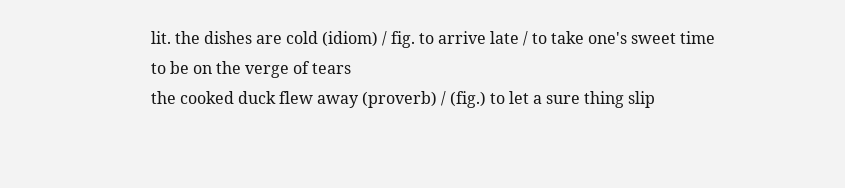lit. the dishes are cold (idiom) / fig. to arrive late / to take one's sweet time
to be on the verge of tears
the cooked duck flew away (proverb) / (fig.) to let a sure thing slip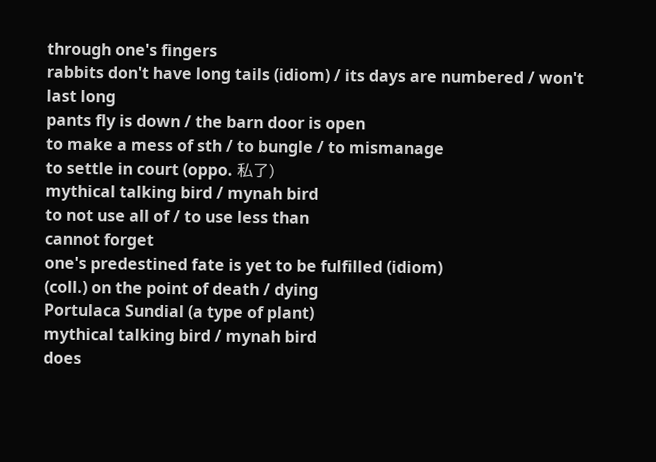through one's fingers
rabbits don't have long tails (idiom) / its days are numbered / won't last long
pants fly is down / the barn door is open
to make a mess of sth / to bungle / to mismanage
to settle in court (oppo. 私了)
mythical talking bird / mynah bird
to not use all of / to use less than
cannot forget
one's predestined fate is yet to be fulfilled (idiom)
(coll.) on the point of death / dying
Portulaca Sundial (a type of plant)
mythical talking bird / mynah bird
does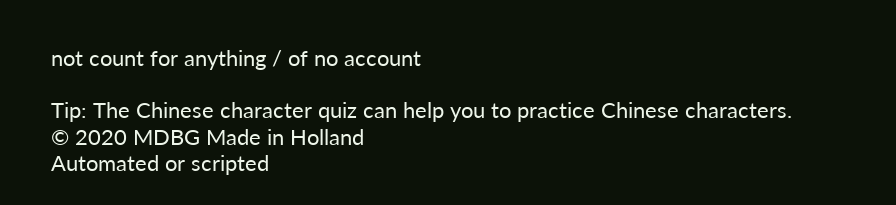not count for anything / of no account

Tip: The Chinese character quiz can help you to practice Chinese characters.
© 2020 MDBG Made in Holland
Automated or scripted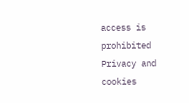access is prohibited
Privacy and cookies